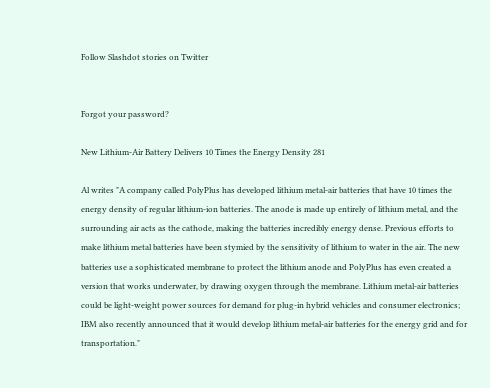Follow Slashdot stories on Twitter


Forgot your password?

New Lithium-Air Battery Delivers 10 Times the Energy Density 281

Al writes "A company called PolyPlus has developed lithium metal-air batteries that have 10 times the energy density of regular lithium-ion batteries. The anode is made up entirely of lithium metal, and the surrounding air acts as the cathode, making the batteries incredibly energy dense. Previous efforts to make lithium metal batteries have been stymied by the sensitivity of lithium to water in the air. The new batteries use a sophisticated membrane to protect the lithium anode and PolyPlus has even created a version that works underwater, by drawing oxygen through the membrane. Lithium metal-air batteries could be light-weight power sources for demand for plug-in hybrid vehicles and consumer electronics; IBM also recently announced that it would develop lithium metal-air batteries for the energy grid and for transportation."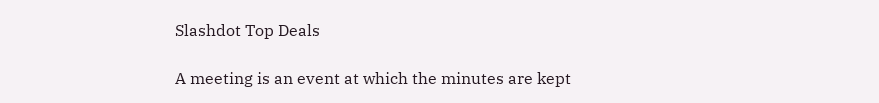Slashdot Top Deals

A meeting is an event at which the minutes are kept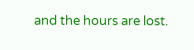and the hours are lost.